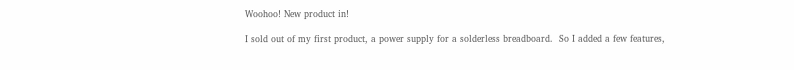Woohoo! New product in!

I sold out of my first product, a power supply for a solderless breadboard.  So I added a few features,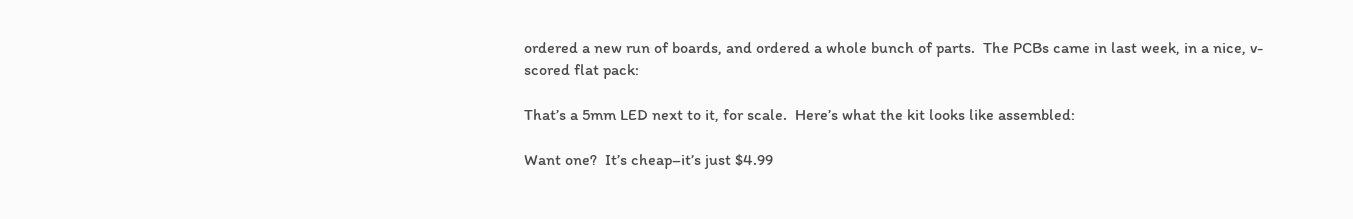ordered a new run of boards, and ordered a whole bunch of parts.  The PCBs came in last week, in a nice, v-scored flat pack:

That’s a 5mm LED next to it, for scale.  Here’s what the kit looks like assembled:

Want one?  It’s cheap–it’s just $4.99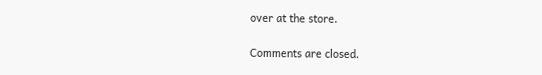over at the store.

Comments are closed.